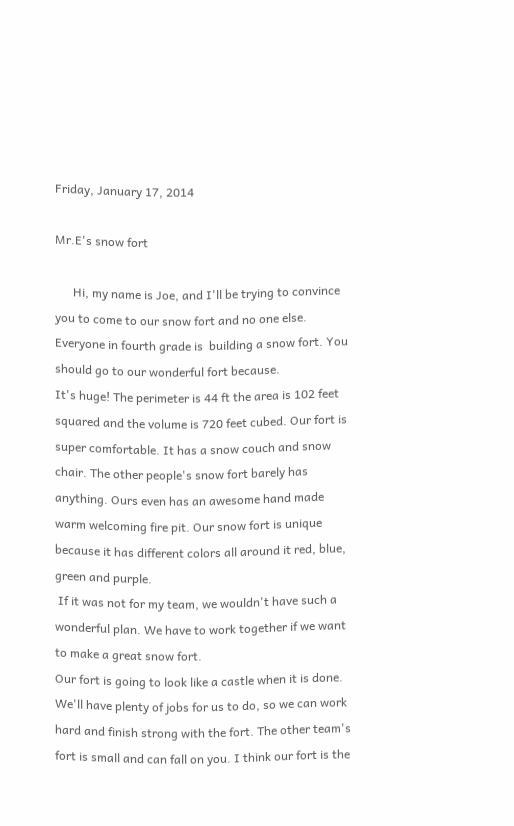Friday, January 17, 2014

Mr.E's snow fort

      Hi, my name is Joe, and I'll be trying to convince you to come to our snow fort and no one else. Everyone in fourth grade is  building a snow fort. You should go to our wonderful fort because.
It's huge! The perimeter is 44 ft the area is 102 feet squared and the volume is 720 feet cubed. Our fort is super comfortable. It has a snow couch and snow chair. The other people's snow fort barely has anything. Ours even has an awesome hand made warm welcoming fire pit. Our snow fort is unique because it has different colors all around it red, blue, green and purple.
 If it was not for my team, we wouldn't have such a wonderful plan. We have to work together if we want to make a great snow fort.
Our fort is going to look like a castle when it is done. We'll have plenty of jobs for us to do, so we can work hard and finish strong with the fort. The other team's fort is small and can fall on you. I think our fort is the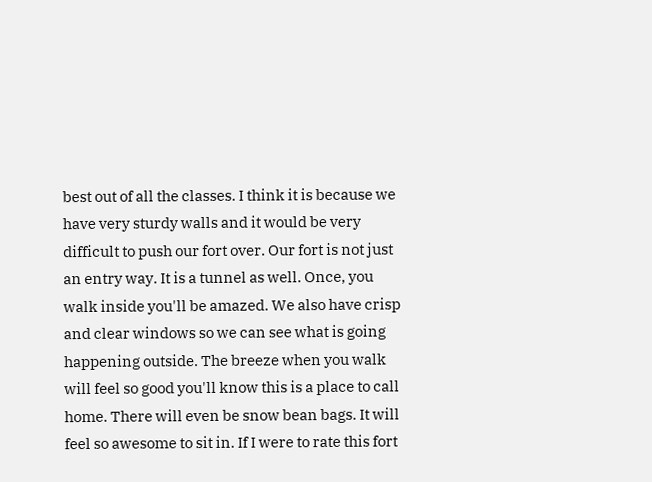best out of all the classes. I think it is because we have very sturdy walls and it would be very difficult to push our fort over. Our fort is not just an entry way. It is a tunnel as well. Once, you walk inside you'll be amazed. We also have crisp and clear windows so we can see what is going happening outside. The breeze when you walk will feel so good you'll know this is a place to call home. There will even be snow bean bags. It will feel so awesome to sit in. If I were to rate this fort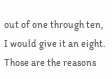out of one through ten, I would give it an eight. Those are the reasons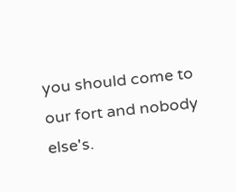you should come to our fort and nobody else's.